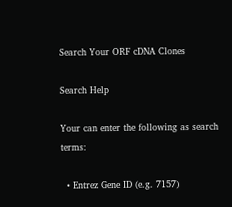Search Your ORF cDNA Clones

Search Help

Your can enter the following as search terms:

  • Entrez Gene ID (e.g. 7157)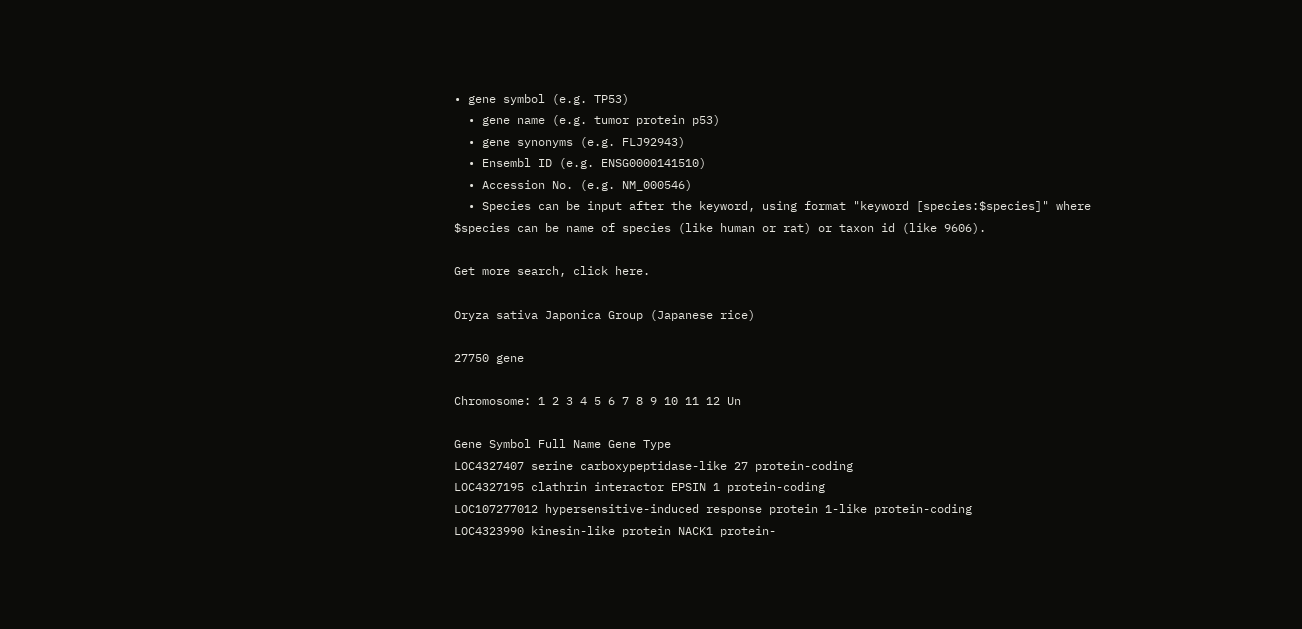• gene symbol (e.g. TP53)
  • gene name (e.g. tumor protein p53)
  • gene synonyms (e.g. FLJ92943)
  • Ensembl ID (e.g. ENSG0000141510)
  • Accession No. (e.g. NM_000546)
  • Species can be input after the keyword, using format "keyword [species:$species]" where $species can be name of species (like human or rat) or taxon id (like 9606).

Get more search, click here.

Oryza sativa Japonica Group (Japanese rice)

27750 gene

Chromosome: 1 2 3 4 5 6 7 8 9 10 11 12 Un

Gene Symbol Full Name Gene Type
LOC4327407 serine carboxypeptidase-like 27 protein-coding
LOC4327195 clathrin interactor EPSIN 1 protein-coding
LOC107277012 hypersensitive-induced response protein 1-like protein-coding
LOC4323990 kinesin-like protein NACK1 protein-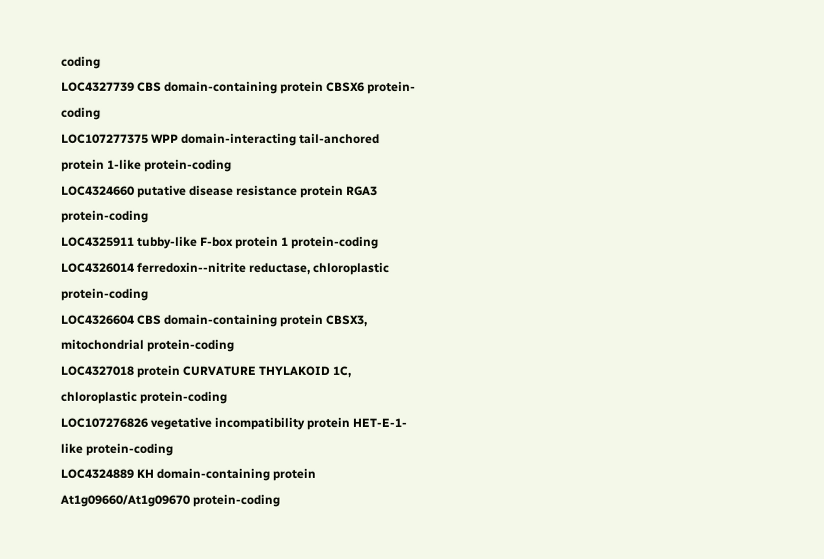coding
LOC4327739 CBS domain-containing protein CBSX6 protein-coding
LOC107277375 WPP domain-interacting tail-anchored protein 1-like protein-coding
LOC4324660 putative disease resistance protein RGA3 protein-coding
LOC4325911 tubby-like F-box protein 1 protein-coding
LOC4326014 ferredoxin--nitrite reductase, chloroplastic protein-coding
LOC4326604 CBS domain-containing protein CBSX3, mitochondrial protein-coding
LOC4327018 protein CURVATURE THYLAKOID 1C, chloroplastic protein-coding
LOC107276826 vegetative incompatibility protein HET-E-1-like protein-coding
LOC4324889 KH domain-containing protein At1g09660/At1g09670 protein-coding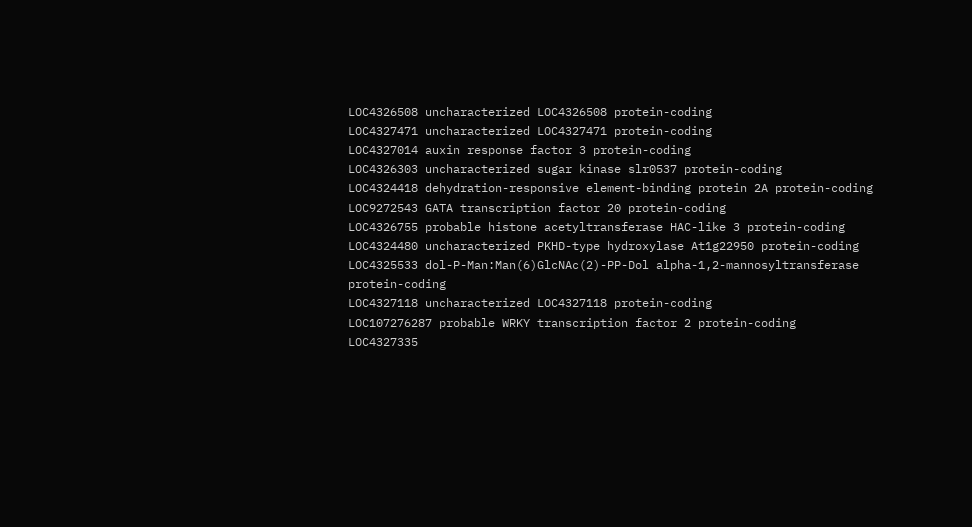LOC4326508 uncharacterized LOC4326508 protein-coding
LOC4327471 uncharacterized LOC4327471 protein-coding
LOC4327014 auxin response factor 3 protein-coding
LOC4326303 uncharacterized sugar kinase slr0537 protein-coding
LOC4324418 dehydration-responsive element-binding protein 2A protein-coding
LOC9272543 GATA transcription factor 20 protein-coding
LOC4326755 probable histone acetyltransferase HAC-like 3 protein-coding
LOC4324480 uncharacterized PKHD-type hydroxylase At1g22950 protein-coding
LOC4325533 dol-P-Man:Man(6)GlcNAc(2)-PP-Dol alpha-1,2-mannosyltransferase protein-coding
LOC4327118 uncharacterized LOC4327118 protein-coding
LOC107276287 probable WRKY transcription factor 2 protein-coding
LOC4327335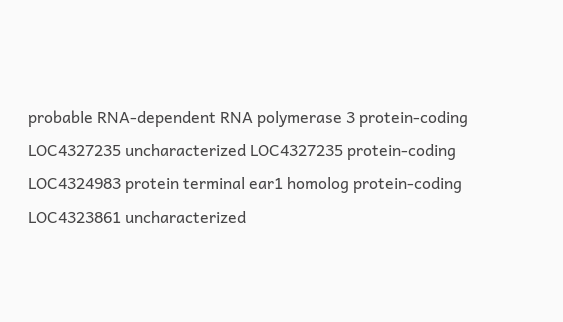probable RNA-dependent RNA polymerase 3 protein-coding
LOC4327235 uncharacterized LOC4327235 protein-coding
LOC4324983 protein terminal ear1 homolog protein-coding
LOC4323861 uncharacterized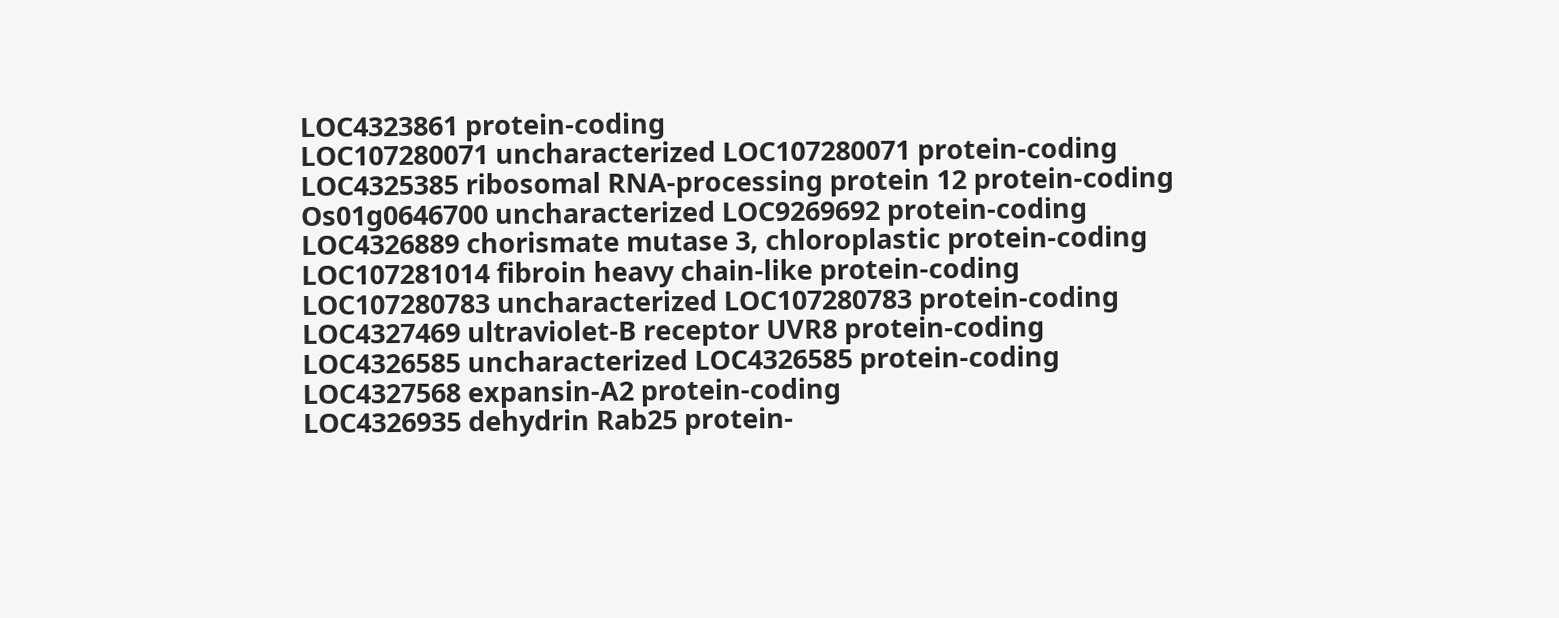LOC4323861 protein-coding
LOC107280071 uncharacterized LOC107280071 protein-coding
LOC4325385 ribosomal RNA-processing protein 12 protein-coding
Os01g0646700 uncharacterized LOC9269692 protein-coding
LOC4326889 chorismate mutase 3, chloroplastic protein-coding
LOC107281014 fibroin heavy chain-like protein-coding
LOC107280783 uncharacterized LOC107280783 protein-coding
LOC4327469 ultraviolet-B receptor UVR8 protein-coding
LOC4326585 uncharacterized LOC4326585 protein-coding
LOC4327568 expansin-A2 protein-coding
LOC4326935 dehydrin Rab25 protein-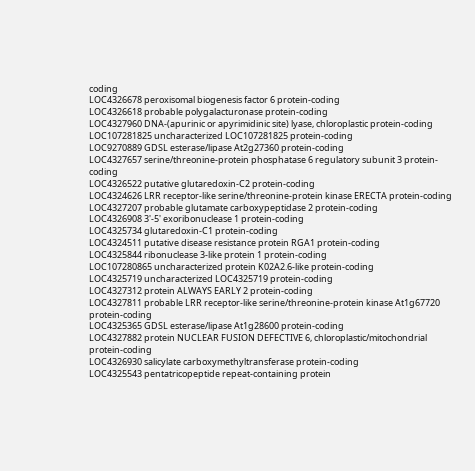coding
LOC4326678 peroxisomal biogenesis factor 6 protein-coding
LOC4326618 probable polygalacturonase protein-coding
LOC4327960 DNA-(apurinic or apyrimidinic site) lyase, chloroplastic protein-coding
LOC107281825 uncharacterized LOC107281825 protein-coding
LOC9270889 GDSL esterase/lipase At2g27360 protein-coding
LOC4327657 serine/threonine-protein phosphatase 6 regulatory subunit 3 protein-coding
LOC4326522 putative glutaredoxin-C2 protein-coding
LOC4324626 LRR receptor-like serine/threonine-protein kinase ERECTA protein-coding
LOC4327207 probable glutamate carboxypeptidase 2 protein-coding
LOC4326908 3'-5' exoribonuclease 1 protein-coding
LOC4325734 glutaredoxin-C1 protein-coding
LOC4324511 putative disease resistance protein RGA1 protein-coding
LOC4325844 ribonuclease 3-like protein 1 protein-coding
LOC107280865 uncharacterized protein K02A2.6-like protein-coding
LOC4325719 uncharacterized LOC4325719 protein-coding
LOC4327312 protein ALWAYS EARLY 2 protein-coding
LOC4327811 probable LRR receptor-like serine/threonine-protein kinase At1g67720 protein-coding
LOC4325365 GDSL esterase/lipase At1g28600 protein-coding
LOC4327882 protein NUCLEAR FUSION DEFECTIVE 6, chloroplastic/mitochondrial protein-coding
LOC4326930 salicylate carboxymethyltransferase protein-coding
LOC4325543 pentatricopeptide repeat-containing protein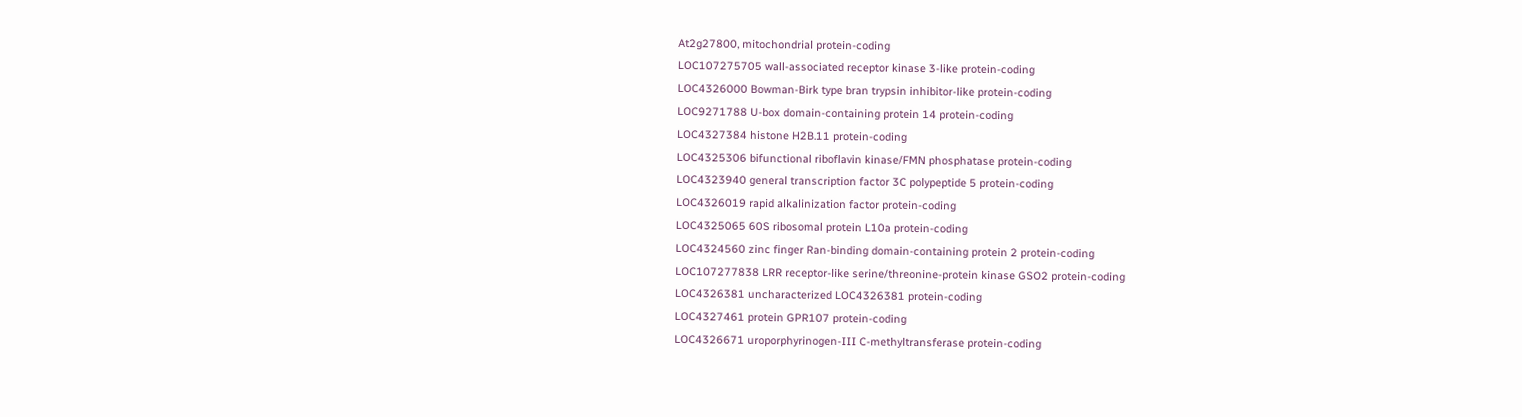At2g27800, mitochondrial protein-coding
LOC107275705 wall-associated receptor kinase 3-like protein-coding
LOC4326000 Bowman-Birk type bran trypsin inhibitor-like protein-coding
LOC9271788 U-box domain-containing protein 14 protein-coding
LOC4327384 histone H2B.11 protein-coding
LOC4325306 bifunctional riboflavin kinase/FMN phosphatase protein-coding
LOC4323940 general transcription factor 3C polypeptide 5 protein-coding
LOC4326019 rapid alkalinization factor protein-coding
LOC4325065 60S ribosomal protein L10a protein-coding
LOC4324560 zinc finger Ran-binding domain-containing protein 2 protein-coding
LOC107277838 LRR receptor-like serine/threonine-protein kinase GSO2 protein-coding
LOC4326381 uncharacterized LOC4326381 protein-coding
LOC4327461 protein GPR107 protein-coding
LOC4326671 uroporphyrinogen-III C-methyltransferase protein-coding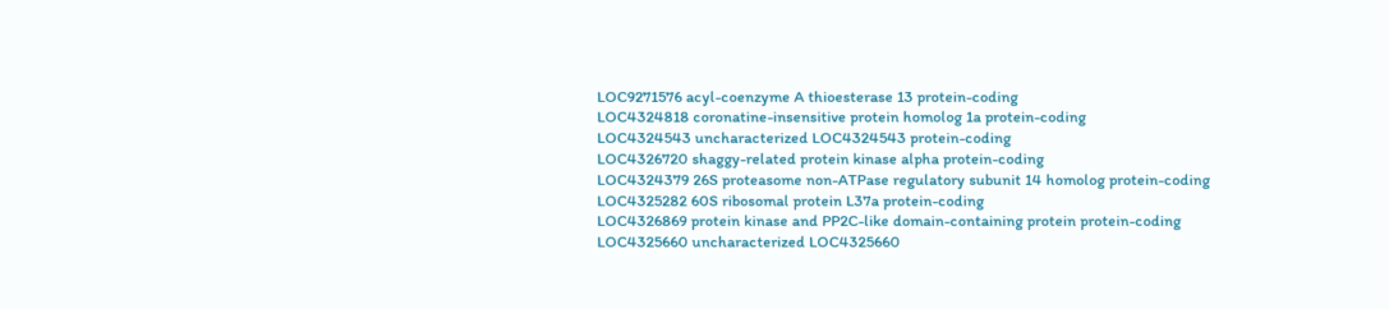LOC9271576 acyl-coenzyme A thioesterase 13 protein-coding
LOC4324818 coronatine-insensitive protein homolog 1a protein-coding
LOC4324543 uncharacterized LOC4324543 protein-coding
LOC4326720 shaggy-related protein kinase alpha protein-coding
LOC4324379 26S proteasome non-ATPase regulatory subunit 14 homolog protein-coding
LOC4325282 60S ribosomal protein L37a protein-coding
LOC4326869 protein kinase and PP2C-like domain-containing protein protein-coding
LOC4325660 uncharacterized LOC4325660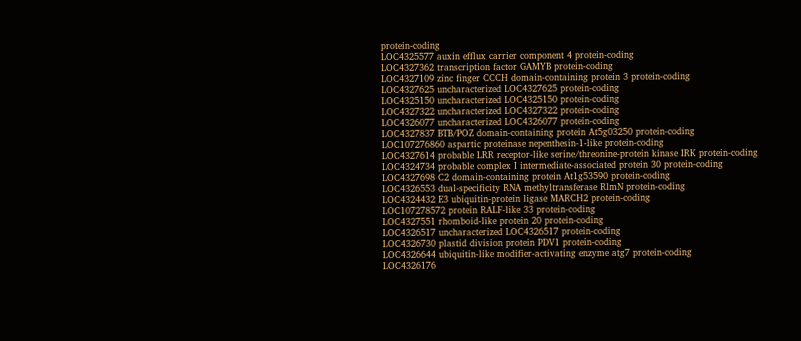protein-coding
LOC4325577 auxin efflux carrier component 4 protein-coding
LOC4327362 transcription factor GAMYB protein-coding
LOC4327109 zinc finger CCCH domain-containing protein 3 protein-coding
LOC4327625 uncharacterized LOC4327625 protein-coding
LOC4325150 uncharacterized LOC4325150 protein-coding
LOC4327322 uncharacterized LOC4327322 protein-coding
LOC4326077 uncharacterized LOC4326077 protein-coding
LOC4327837 BTB/POZ domain-containing protein At5g03250 protein-coding
LOC107276860 aspartic proteinase nepenthesin-1-like protein-coding
LOC4327614 probable LRR receptor-like serine/threonine-protein kinase IRK protein-coding
LOC4324734 probable complex I intermediate-associated protein 30 protein-coding
LOC4327698 C2 domain-containing protein At1g53590 protein-coding
LOC4326553 dual-specificity RNA methyltransferase RlmN protein-coding
LOC4324432 E3 ubiquitin-protein ligase MARCH2 protein-coding
LOC107278572 protein RALF-like 33 protein-coding
LOC4327551 rhomboid-like protein 20 protein-coding
LOC4326517 uncharacterized LOC4326517 protein-coding
LOC4326730 plastid division protein PDV1 protein-coding
LOC4326644 ubiquitin-like modifier-activating enzyme atg7 protein-coding
LOC4326176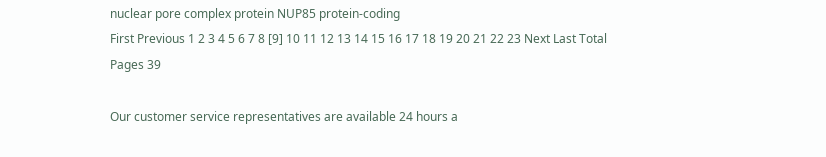nuclear pore complex protein NUP85 protein-coding
First Previous 1 2 3 4 5 6 7 8 [9] 10 11 12 13 14 15 16 17 18 19 20 21 22 23 Next Last Total Pages 39

Our customer service representatives are available 24 hours a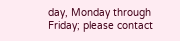day, Monday through Friday; please contact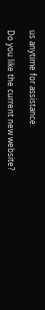us anytime for assistance.

Do you like the current new website?